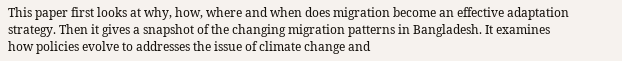This paper first looks at why, how, where and when does migration become an effective adaptation strategy. Then it gives a snapshot of the changing migration patterns in Bangladesh. It examines how policies evolve to addresses the issue of climate change and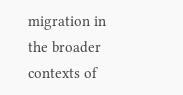migration in the broader contexts of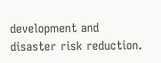development and disaster risk reduction.